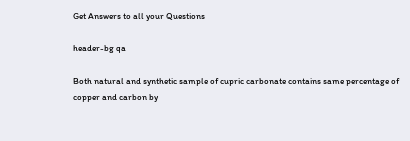Get Answers to all your Questions

header-bg qa

Both natural and synthetic sample of cupric carbonate contains same percentage of copper and carbon by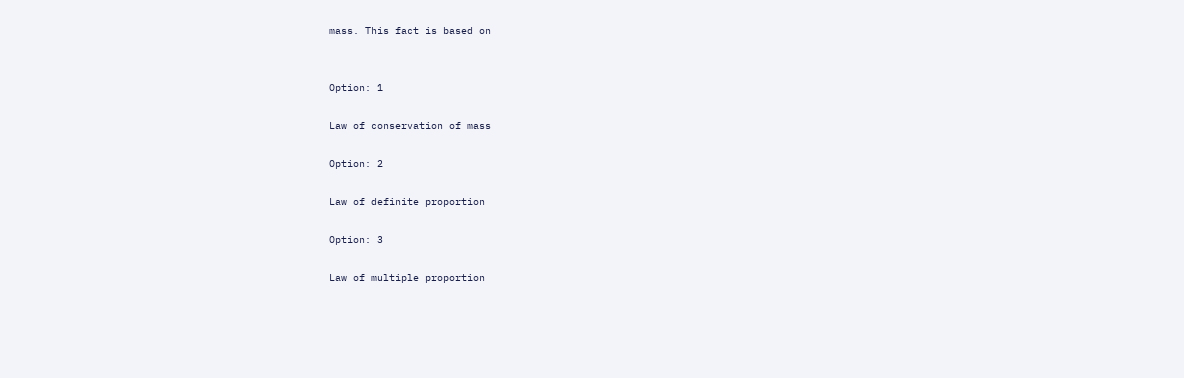mass. This fact is based on


Option: 1

Law of conservation of mass

Option: 2

Law of definite proportion

Option: 3

Law of multiple proportion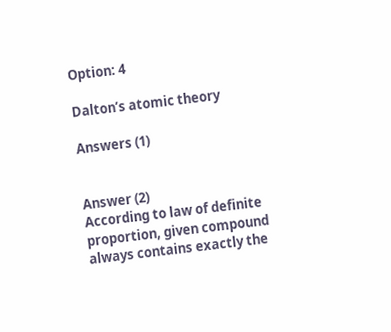Option: 4

Dalton’s atomic theory

Answers (1)


Answer (2)
According to law of definite proportion, given compound always contains exactly the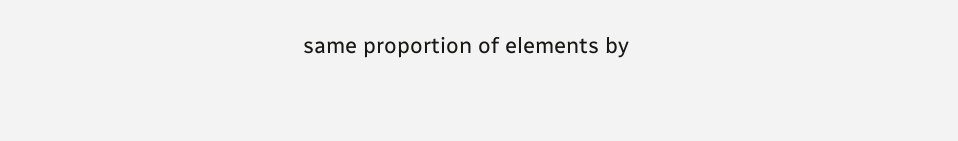same proportion of elements by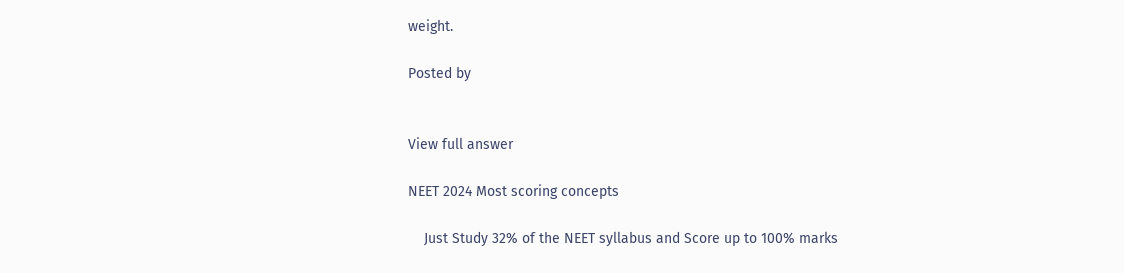weight.

Posted by


View full answer

NEET 2024 Most scoring concepts

    Just Study 32% of the NEET syllabus and Score up to 100% marks